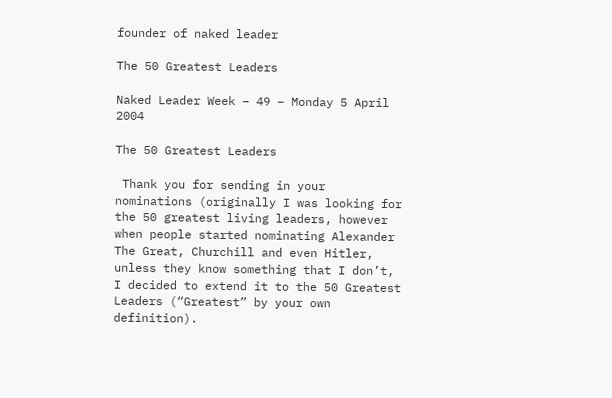founder of naked leader

The 50 Greatest Leaders

Naked Leader Week – 49 – Monday 5 April 2004

The 50 Greatest Leaders

 Thank you for sending in your nominations (originally I was looking for the 50 greatest living leaders, however when people started nominating Alexander The Great, Churchill and even Hitler, unless they know something that I don’t, I decided to extend it to the 50 Greatest Leaders (“Greatest” by your own definition).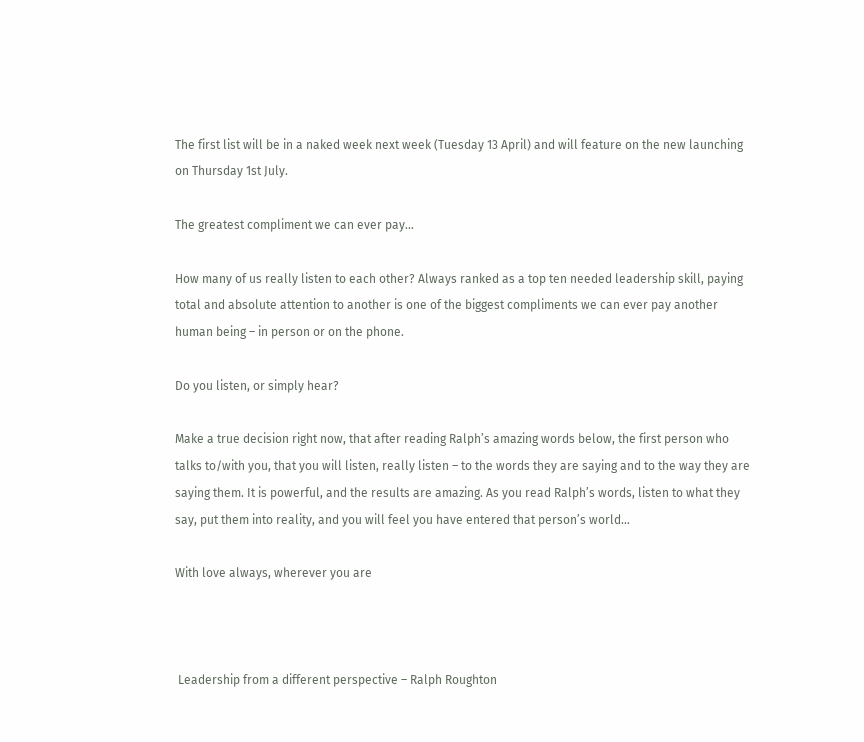The first list will be in a naked week next week (Tuesday 13 April) and will feature on the new launching on Thursday 1st July.

The greatest compliment we can ever pay…

How many of us really listen to each other? Always ranked as a top ten needed leadership skill, paying total and absolute attention to another is one of the biggest compliments we can ever pay another human being – in person or on the phone.

Do you listen, or simply hear?

Make a true decision right now, that after reading Ralph’s amazing words below, the first person who talks to/with you, that you will listen, really listen – to the words they are saying and to the way they are saying them. It is powerful, and the results are amazing. As you read Ralph’s words, listen to what they say, put them into reality, and you will feel you have entered that person’s world…

With love always, wherever you are



 Leadership from a different perspective – Ralph Roughton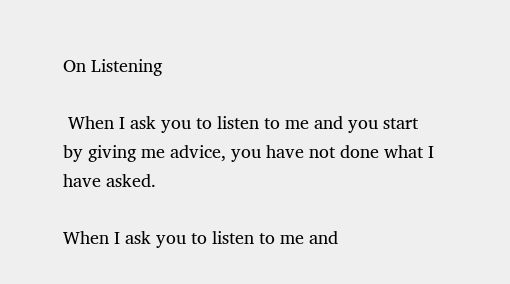On Listening

 When I ask you to listen to me and you start by giving me advice, you have not done what I have asked.

When I ask you to listen to me and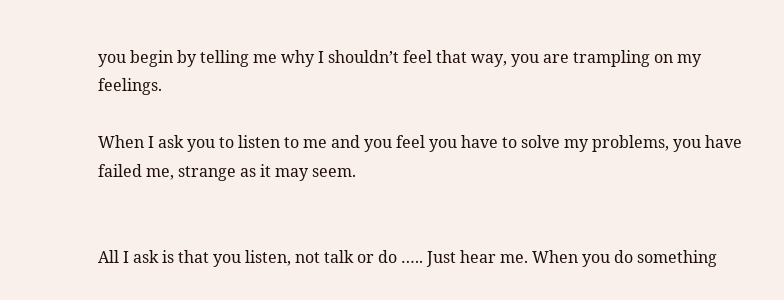you begin by telling me why I shouldn’t feel that way, you are trampling on my feelings.

When I ask you to listen to me and you feel you have to solve my problems, you have failed me, strange as it may seem.


All I ask is that you listen, not talk or do ….. Just hear me. When you do something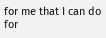for me that I can do for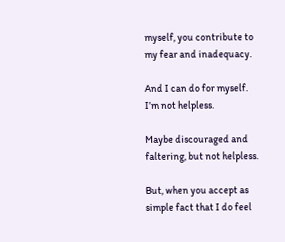myself, you contribute to my fear and inadequacy.

And I can do for myself.  I’m not helpless.

Maybe discouraged and faltering, but not helpless.

But, when you accept as simple fact that I do feel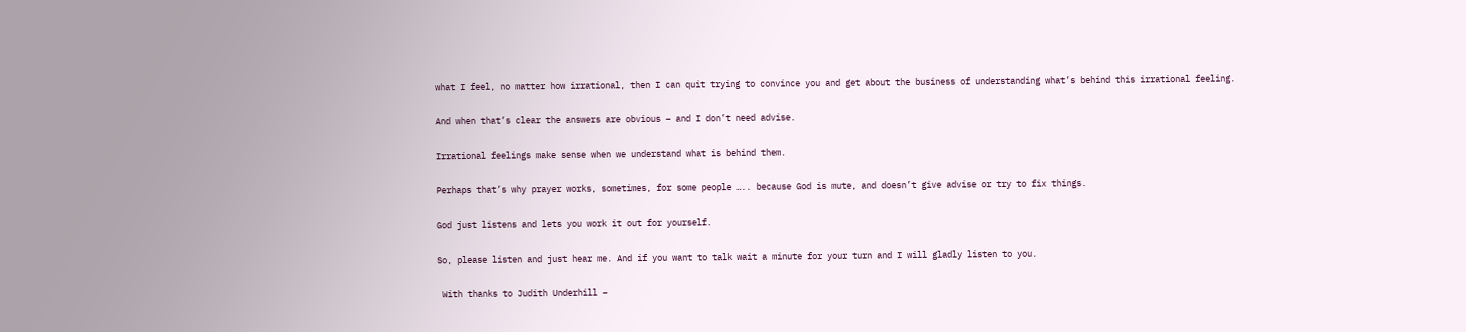what I feel, no matter how irrational, then I can quit trying to convince you and get about the business of understanding what’s behind this irrational feeling.

And when that’s clear the answers are obvious – and I don’t need advise.

Irrational feelings make sense when we understand what is behind them.

Perhaps that’s why prayer works, sometimes, for some people ….. because God is mute, and doesn’t give advise or try to fix things.

God just listens and lets you work it out for yourself.

So, please listen and just hear me. And if you want to talk wait a minute for your turn and I will gladly listen to you.

 With thanks to Judith Underhill –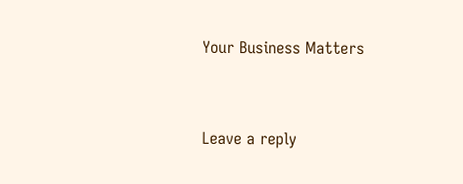Your Business Matters



Leave a reply